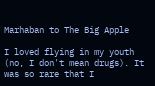Marhaban to The Big Apple

I loved flying in my youth (no, I don't mean drugs). It was so rare that I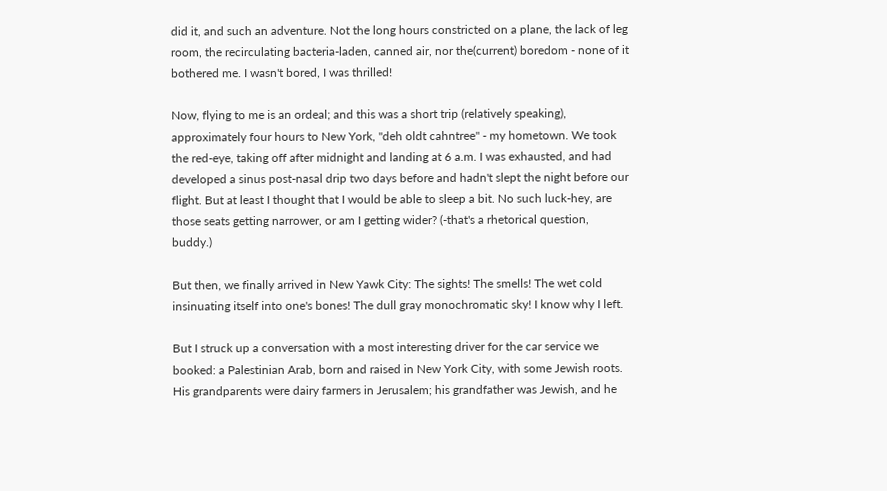did it, and such an adventure. Not the long hours constricted on a plane, the lack of leg room, the recirculating bacteria-laden, canned air, nor the(current) boredom - none of it bothered me. I wasn't bored, I was thrilled!

Now, flying to me is an ordeal; and this was a short trip (relatively speaking), approximately four hours to New York, "deh oldt cahntree" - my hometown. We took the red-eye, taking off after midnight and landing at 6 a.m. I was exhausted, and had developed a sinus post-nasal drip two days before and hadn't slept the night before our flight. But at least I thought that I would be able to sleep a bit. No such luck-hey, are those seats getting narrower, or am I getting wider? (-that's a rhetorical question, buddy.)

But then, we finally arrived in New Yawk City: The sights! The smells! The wet cold insinuating itself into one's bones! The dull gray monochromatic sky! I know why I left.

But I struck up a conversation with a most interesting driver for the car service we booked: a Palestinian Arab, born and raised in New York City, with some Jewish roots. His grandparents were dairy farmers in Jerusalem; his grandfather was Jewish, and he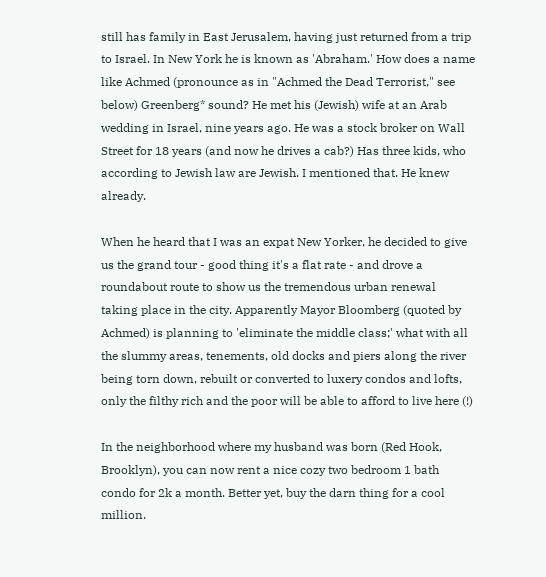still has family in East Jerusalem, having just returned from a trip to Israel. In New York he is known as 'Abraham.' How does a name like Achmed (pronounce as in "Achmed the Dead Terrorist," see below) Greenberg* sound? He met his (Jewish) wife at an Arab wedding in Israel, nine years ago. He was a stock broker on Wall Street for 18 years (and now he drives a cab?) Has three kids, who according to Jewish law are Jewish. I mentioned that. He knew already.

When he heard that I was an expat New Yorker, he decided to give us the grand tour - good thing it's a flat rate - and drove a roundabout route to show us the tremendous urban renewal taking place in the city. Apparently Mayor Bloomberg (quoted by Achmed) is planning to 'eliminate the middle class;' what with all the slummy areas, tenements, old docks and piers along the river being torn down, rebuilt or converted to luxery condos and lofts, only the filthy rich and the poor will be able to afford to live here (!)

In the neighborhood where my husband was born (Red Hook, Brooklyn), you can now rent a nice cozy two bedroom 1 bath condo for 2k a month. Better yet, buy the darn thing for a cool million.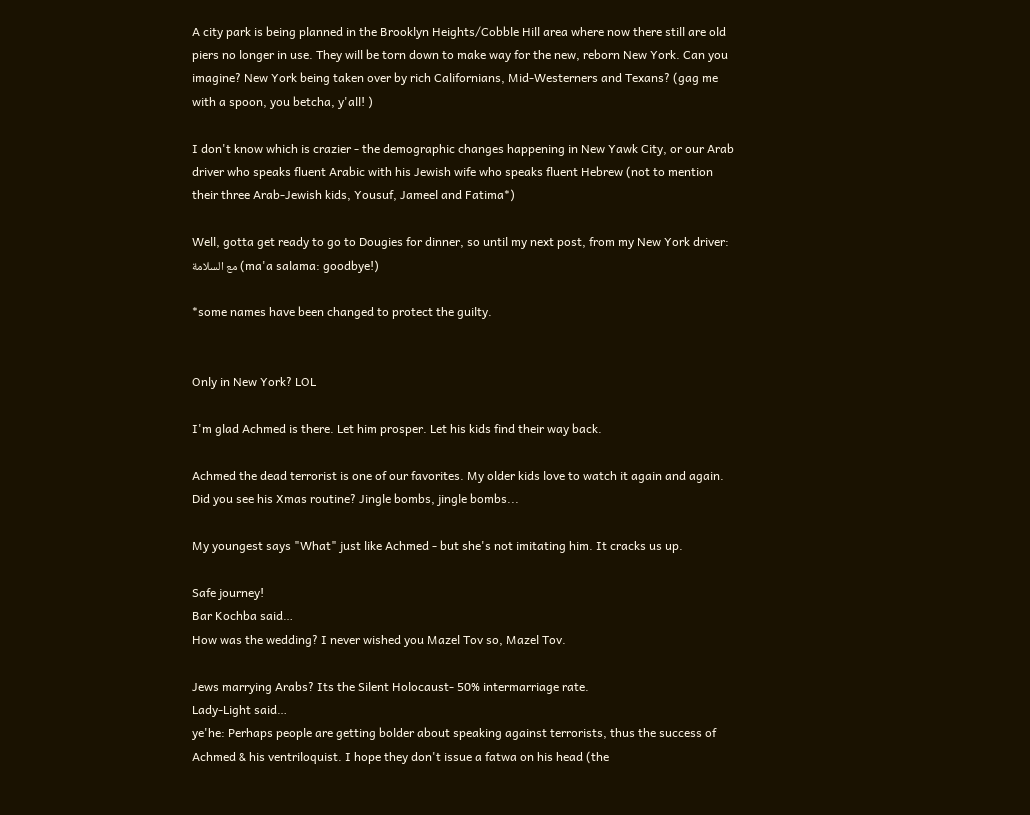A city park is being planned in the Brooklyn Heights/Cobble Hill area where now there still are old piers no longer in use. They will be torn down to make way for the new, reborn New York. Can you imagine? New York being taken over by rich Californians, Mid-Westerners and Texans? (gag me with a spoon, you betcha, y'all! )

I don't know which is crazier - the demographic changes happening in New Yawk City, or our Arab driver who speaks fluent Arabic with his Jewish wife who speaks fluent Hebrew (not to mention their three Arab-Jewish kids, Yousuf, Jameel and Fatima*)

Well, gotta get ready to go to Dougies for dinner, so until my next post, from my New York driver:
مع السلامة (ma'a salama: goodbye!)

*some names have been changed to protect the guilty.


Only in New York? LOL

I'm glad Achmed is there. Let him prosper. Let his kids find their way back.

Achmed the dead terrorist is one of our favorites. My older kids love to watch it again and again. Did you see his Xmas routine? Jingle bombs, jingle bombs...

My youngest says "What" just like Achmed - but she's not imitating him. It cracks us up.

Safe journey!
Bar Kochba said…
How was the wedding? I never wished you Mazel Tov so, Mazel Tov.

Jews marrying Arabs? Its the Silent Holocaust- 50% intermarriage rate.
Lady-Light said…
ye'he: Perhaps people are getting bolder about speaking against terrorists, thus the success of Achmed & his ventriloquist. I hope they don't issue a fatwa on his head (the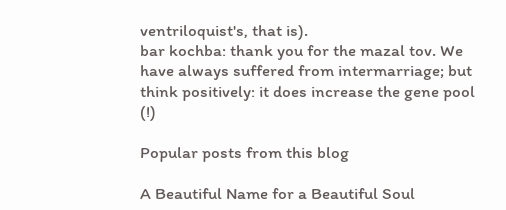ventriloquist's, that is).
bar kochba: thank you for the mazal tov. We have always suffered from intermarriage; but think positively: it does increase the gene pool (!)

Popular posts from this blog

A Beautiful Name for a Beautiful Soul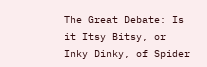The Great Debate: Is it Itsy Bitsy, or Inky Dinky, of Spider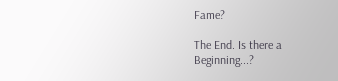Fame?

The End. Is there a Beginning...?